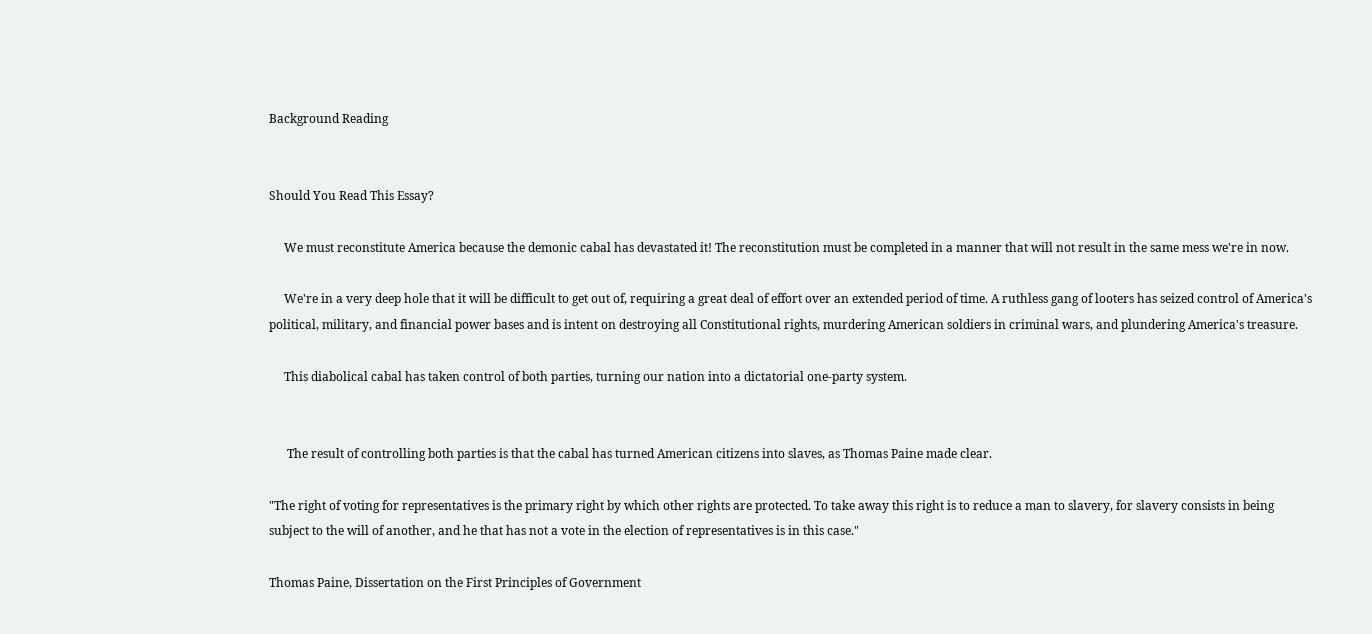Background Reading


Should You Read This Essay?

     We must reconstitute America because the demonic cabal has devastated it! The reconstitution must be completed in a manner that will not result in the same mess we're in now.

     We're in a very deep hole that it will be difficult to get out of, requiring a great deal of effort over an extended period of time. A ruthless gang of looters has seized control of America's political, military, and financial power bases and is intent on destroying all Constitutional rights, murdering American soldiers in criminal wars, and plundering America's treasure.

     This diabolical cabal has taken control of both parties, turning our nation into a dictatorial one-party system.


      The result of controlling both parties is that the cabal has turned American citizens into slaves, as Thomas Paine made clear.

"The right of voting for representatives is the primary right by which other rights are protected. To take away this right is to reduce a man to slavery, for slavery consists in being subject to the will of another, and he that has not a vote in the election of representatives is in this case."

Thomas Paine, Dissertation on the First Principles of Government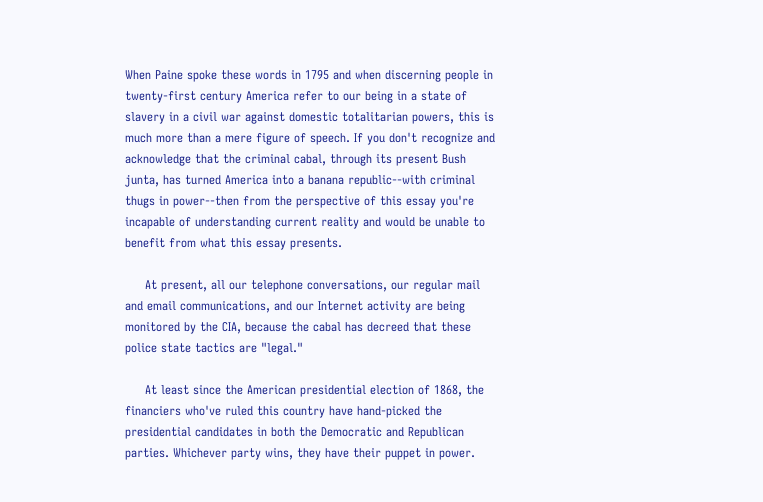When Paine spoke these words in 1795 and when discerning people in twenty-first century America refer to our being in a state of slavery in a civil war against domestic totalitarian powers, this is much more than a mere figure of speech. If you don't recognize and acknowledge that the criminal cabal, through its present Bush junta, has turned America into a banana republic--with criminal thugs in power--then from the perspective of this essay you're incapable of understanding current reality and would be unable to benefit from what this essay presents.

     At present, all our telephone conversations, our regular mail and email communications, and our Internet activity are being monitored by the CIA, because the cabal has decreed that these police state tactics are "legal."

     At least since the American presidential election of 1868, the financiers who've ruled this country have hand-picked the presidential candidates in both the Democratic and Republican parties. Whichever party wins, they have their puppet in power.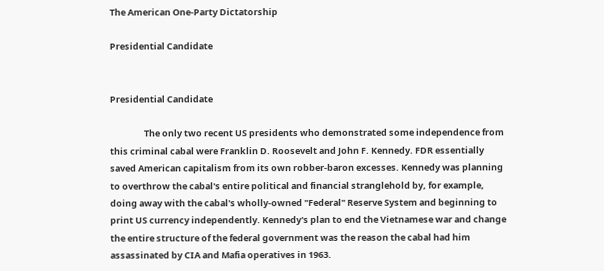The American One-Party Dictatorship

Presidential Candidate


Presidential Candidate

                 The only two recent US presidents who demonstrated some independence from this criminal cabal were Franklin D. Roosevelt and John F. Kennedy. FDR essentially saved American capitalism from its own robber-baron excesses. Kennedy was planning to overthrow the cabal's entire political and financial stranglehold by, for example, doing away with the cabal's wholly-owned "Federal" Reserve System and beginning to print US currency independently. Kennedy's plan to end the Vietnamese war and change the entire structure of the federal government was the reason the cabal had him assassinated by CIA and Mafia operatives in 1963.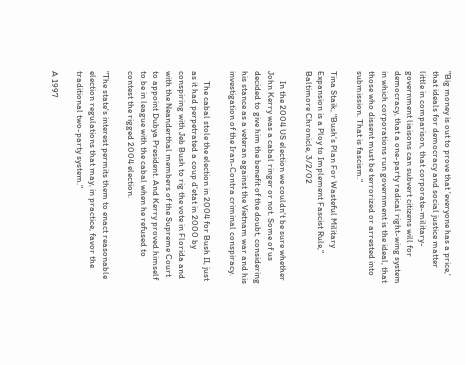"Big money is out to prove that 'everyone has a price,' that ideals for democracy and social justice matter little in comparison, that corporate-military-government liaisons can subvert citizens will for democracy, that a one-party radical right-wing system in which corporations run government is the ideal, that those who dissent must be terrorized or arrested into submission. That is fascism."

Tina Staik, "Bush's Plan For Wasteful Military Expansion is a Ploy to Implement Fascist Rule," Baltimore Chronicle, 3/2/02

     In the 2004 US election we couldn't be sure whether John Kerry was a cabal ringer or not. Some of us decided to give him the benefit of the doubt, considering his stance as a veteran against the Vietnam war and his investigation of the Iran-Contra criminal conspiracy.

     The cabal stole the election in 2004 for Bush II, just as it had perpetrated a coup d'etat in 2000 by conspiring with Jeb Bush to rig the vote in Florida and with the Neanderthal members of the Supreme Court to appoint Dubya President. And Kerry proved himself to be in league with the cabal when he refused to contest the rigged 2004 election.

"The state's interest permits them to enact reasonable election regulations that may, in practice, favor the traditional two-party system."

A 1997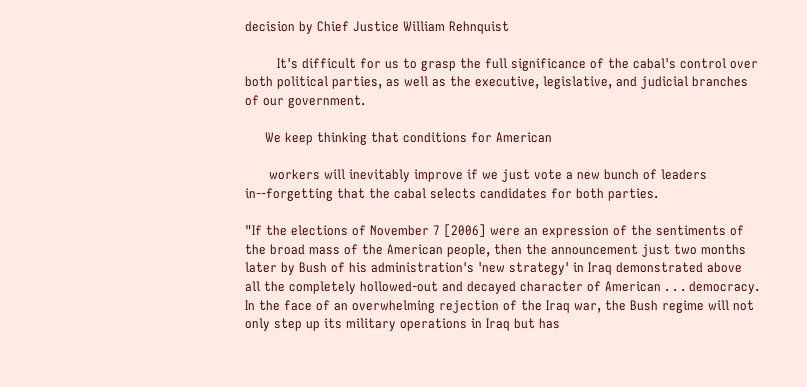decision by Chief Justice William Rehnquist

        It's difficult for us to grasp the full significance of the cabal's control over both political parties, as well as the executive, legislative, and judicial branches of our government.

     We keep thinking that conditions for American

      workers will inevitably improve if we just vote a new bunch of leaders in--forgetting that the cabal selects candidates for both parties.

"If the elections of November 7 [2006] were an expression of the sentiments of the broad mass of the American people, then the announcement just two months later by Bush of his administration's 'new strategy' in Iraq demonstrated above all the completely hollowed-out and decayed character of American . . . democracy. In the face of an overwhelming rejection of the Iraq war, the Bush regime will not only step up its military operations in Iraq but has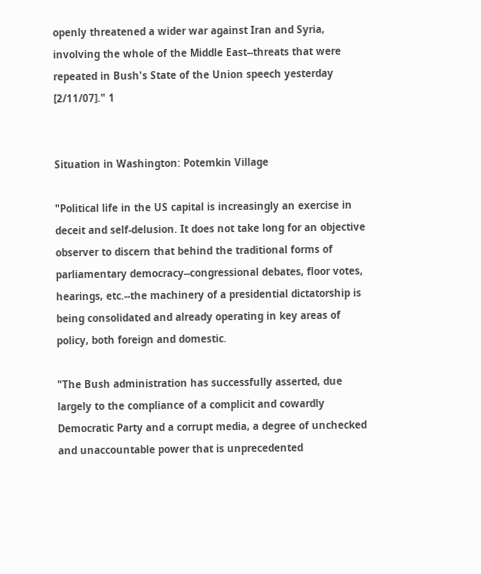openly threatened a wider war against Iran and Syria, involving the whole of the Middle East--threats that were repeated in Bush's State of the Union speech yesterday [2/11/07]." 1


Situation in Washington: Potemkin Village

"Political life in the US capital is increasingly an exercise in deceit and self-delusion. It does not take long for an objective observer to discern that behind the traditional forms of parliamentary democracy--congressional debates, floor votes, hearings, etc.--the machinery of a presidential dictatorship is being consolidated and already operating in key areas of policy, both foreign and domestic.

"The Bush administration has successfully asserted, due largely to the compliance of a complicit and cowardly Democratic Party and a corrupt media, a degree of unchecked and unaccountable power that is unprecedented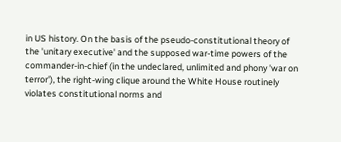in US history. On the basis of the pseudo-constitutional theory of the 'unitary executive' and the supposed war-time powers of the commander-in-chief (in the undeclared, unlimited and phony 'war on terror'), the right-wing clique around the White House routinely violates constitutional norms and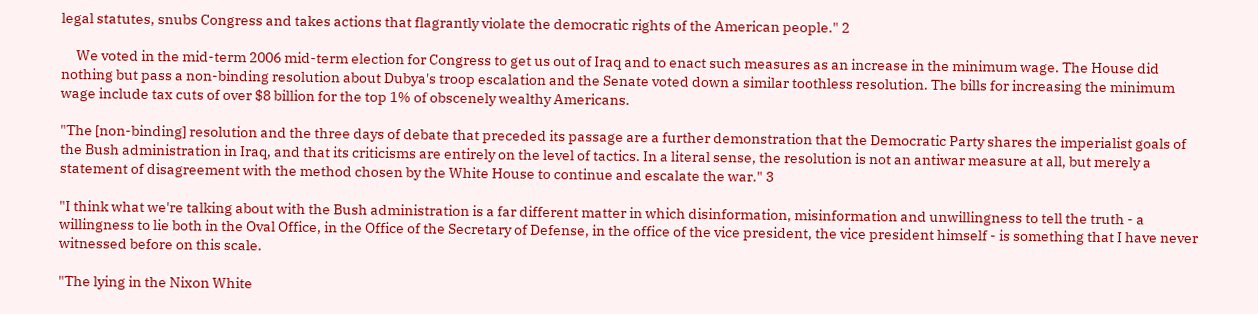legal statutes, snubs Congress and takes actions that flagrantly violate the democratic rights of the American people." 2

     We voted in the mid-term 2006 mid-term election for Congress to get us out of Iraq and to enact such measures as an increase in the minimum wage. The House did nothing but pass a non-binding resolution about Dubya's troop escalation and the Senate voted down a similar toothless resolution. The bills for increasing the minimum wage include tax cuts of over $8 billion for the top 1% of obscenely wealthy Americans.

"The [non-binding] resolution and the three days of debate that preceded its passage are a further demonstration that the Democratic Party shares the imperialist goals of the Bush administration in Iraq, and that its criticisms are entirely on the level of tactics. In a literal sense, the resolution is not an antiwar measure at all, but merely a statement of disagreement with the method chosen by the White House to continue and escalate the war." 3

"I think what we're talking about with the Bush administration is a far different matter in which disinformation, misinformation and unwillingness to tell the truth - a willingness to lie both in the Oval Office, in the Office of the Secretary of Defense, in the office of the vice president, the vice president himself - is something that I have never witnessed before on this scale.

"The lying in the Nixon White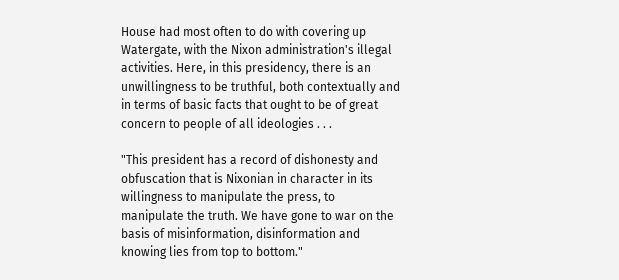House had most often to do with covering up Watergate, with the Nixon administration's illegal activities. Here, in this presidency, there is an unwillingness to be truthful, both contextually and in terms of basic facts that ought to be of great concern to people of all ideologies . . .

"This president has a record of dishonesty and obfuscation that is Nixonian in character in its willingness to manipulate the press, to manipulate the truth. We have gone to war on the basis of misinformation, disinformation and knowing lies from top to bottom."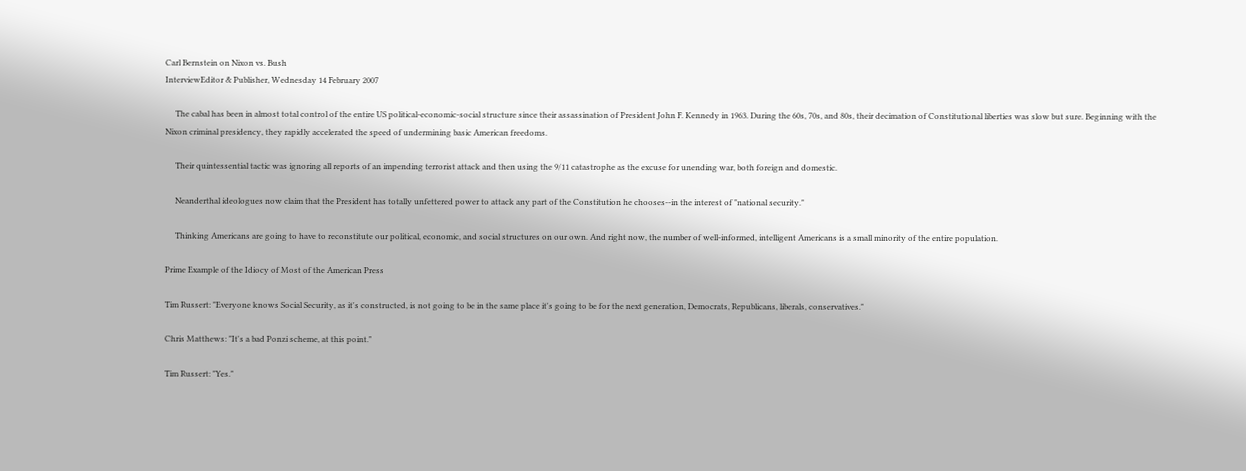Carl Bernstein on Nixon vs. Bush
InterviewEditor & Publisher, Wednesday 14 February 2007

     The cabal has been in almost total control of the entire US political-economic-social structure since their assassination of President John F. Kennedy in 1963. During the 60s, 70s, and 80s, their decimation of Constitutional liberties was slow but sure. Beginning with the Nixon criminal presidency, they rapidly accelerated the speed of undermining basic American freedoms.

     Their quintessential tactic was ignoring all reports of an impending terrorist attack and then using the 9/11 catastrophe as the excuse for unending war, both foreign and domestic.

     Neanderthal ideologues now claim that the President has totally unfettered power to attack any part of the Constitution he chooses--in the interest of "national security."

     Thinking Americans are going to have to reconstitute our political, economic, and social structures on our own. And right now, the number of well-informed, intelligent Americans is a small minority of the entire population.

Prime Example of the Idiocy of Most of the American Press

Tim Russert: "Everyone knows Social Security, as it's constructed, is not going to be in the same place it's going to be for the next generation, Democrats, Republicans, liberals, conservatives."

Chris Matthews: "It's a bad Ponzi scheme, at this point."

Tim Russert: "Yes."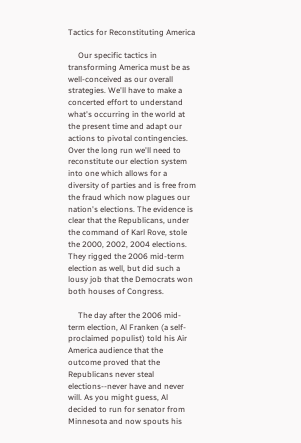Tactics for Reconstituting America

     Our specific tactics in transforming America must be as well-conceived as our overall strategies. We'll have to make a concerted effort to understand what's occurring in the world at the present time and adapt our actions to pivotal contingencies. Over the long run we'll need to reconstitute our election system into one which allows for a diversity of parties and is free from the fraud which now plagues our nation's elections. The evidence is clear that the Republicans, under the command of Karl Rove, stole the 2000, 2002, 2004 elections. They rigged the 2006 mid-term election as well, but did such a lousy job that the Democrats won both houses of Congress.

     The day after the 2006 mid-term election, Al Franken (a self-proclaimed populist) told his Air America audience that the outcome proved that the Republicans never steal elections--never have and never will. As you might guess, Al decided to run for senator from Minnesota and now spouts his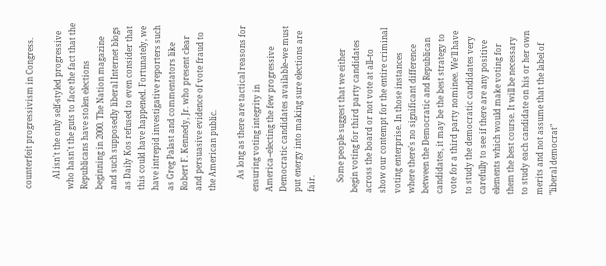counterfeit progressivism in Congress.

     Al isn't the only self-styled progressive who hasn't the guts to face the fact that the Republicans have stolen elections beginning in 2000. The Nation magazine and such supposedly liberal Internet blogs as Daily Kos refused to even consider that this could have happened. Fortunately, we have intrepid investigative reporters such as Greg Palast and commentators like Robert F. Kennedy, Jr. who present clear and persuasive evidence of vote fraud to the American public.

      As long as there are tactical reasons for ensuring voting integrity in America--electing the few progressive Democratic candidates available--we must put energy into making sure elections are fair.

     Some people suggest that we either begin voting for third party candidates across the board or not vote at all--to show our contempt for the entire criminal voting enterprise. In those instances where there's no significant difference between the Democratic and Republican candidates, it may be the best strategy to vote for a third party nominee. We'll have to study the democratic candidates very carefully to see if there are any positive elements which would make voting for them the best course. It will be necessary to study each candidate on his or her own merits and not assume that the label of "liberal democrat"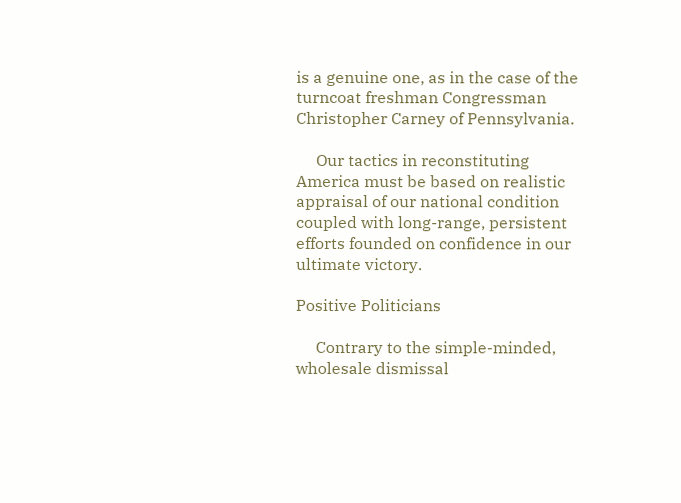is a genuine one, as in the case of the turncoat freshman Congressman Christopher Carney of Pennsylvania.

     Our tactics in reconstituting America must be based on realistic appraisal of our national condition coupled with long-range, persistent efforts founded on confidence in our ultimate victory.

Positive Politicians

     Contrary to the simple-minded, wholesale dismissal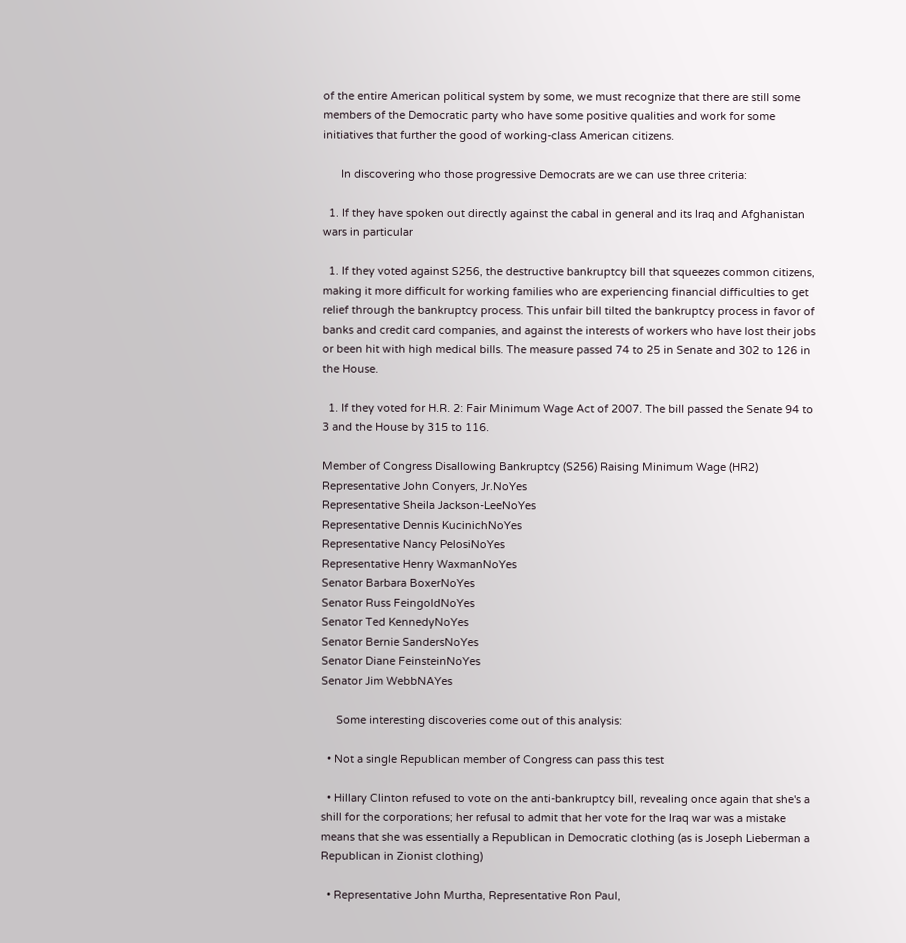of the entire American political system by some, we must recognize that there are still some members of the Democratic party who have some positive qualities and work for some initiatives that further the good of working-class American citizens.

      In discovering who those progressive Democrats are we can use three criteria:

  1. If they have spoken out directly against the cabal in general and its Iraq and Afghanistan wars in particular

  1. If they voted against S256, the destructive bankruptcy bill that squeezes common citizens, making it more difficult for working families who are experiencing financial difficulties to get relief through the bankruptcy process. This unfair bill tilted the bankruptcy process in favor of banks and credit card companies, and against the interests of workers who have lost their jobs or been hit with high medical bills. The measure passed 74 to 25 in Senate and 302 to 126 in the House.

  1. If they voted for H.R. 2: Fair Minimum Wage Act of 2007. The bill passed the Senate 94 to 3 and the House by 315 to 116.

Member of Congress Disallowing Bankruptcy (S256) Raising Minimum Wage (HR2)
Representative John Conyers, Jr.NoYes
Representative Sheila Jackson-LeeNoYes
Representative Dennis KucinichNoYes
Representative Nancy PelosiNoYes
Representative Henry WaxmanNoYes
Senator Barbara BoxerNoYes
Senator Russ FeingoldNoYes
Senator Ted KennedyNoYes
Senator Bernie SandersNoYes
Senator Diane FeinsteinNoYes
Senator Jim WebbNAYes

     Some interesting discoveries come out of this analysis:

  • Not a single Republican member of Congress can pass this test

  • Hillary Clinton refused to vote on the anti-bankruptcy bill, revealing once again that she's a shill for the corporations; her refusal to admit that her vote for the Iraq war was a mistake means that she was essentially a Republican in Democratic clothing (as is Joseph Lieberman a Republican in Zionist clothing)

  • Representative John Murtha, Representative Ron Paul,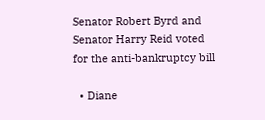Senator Robert Byrd and Senator Harry Reid voted for the anti-bankruptcy bill

  • Diane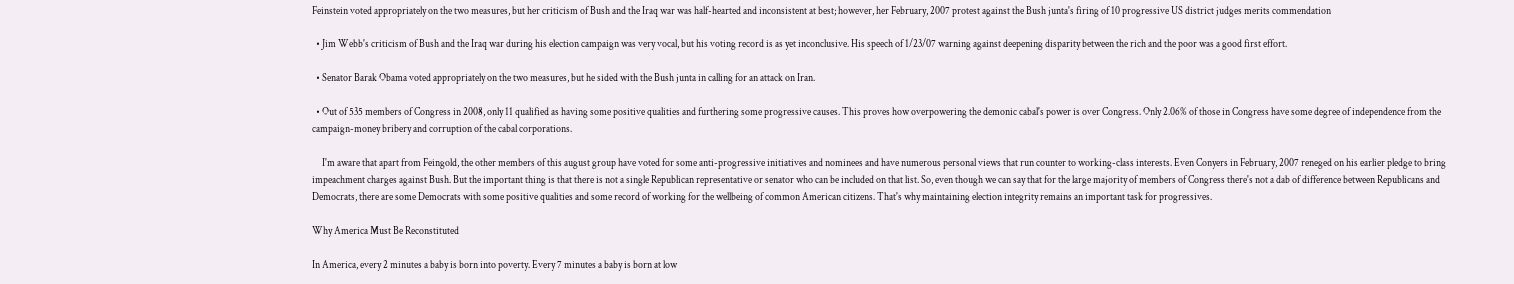Feinstein voted appropriately on the two measures, but her criticism of Bush and the Iraq war was half-hearted and inconsistent at best; however, her February, 2007 protest against the Bush junta's firing of 10 progressive US district judges merits commendation

  • Jim Webb's criticism of Bush and the Iraq war during his election campaign was very vocal, but his voting record is as yet inconclusive. His speech of 1/23/07 warning against deepening disparity between the rich and the poor was a good first effort.

  • Senator Barak Obama voted appropriately on the two measures, but he sided with the Bush junta in calling for an attack on Iran.

  • Out of 535 members of Congress in 2008, only 11 qualified as having some positive qualities and furthering some progressive causes. This proves how overpowering the demonic cabal's power is over Congress. Only 2.06% of those in Congress have some degree of independence from the campaign-money bribery and corruption of the cabal corporations.

     I'm aware that apart from Feingold, the other members of this august group have voted for some anti-progressive initiatives and nominees and have numerous personal views that run counter to working-class interests. Even Conyers in February, 2007 reneged on his earlier pledge to bring impeachment charges against Bush. But the important thing is that there is not a single Republican representative or senator who can be included on that list. So, even though we can say that for the large majority of members of Congress there's not a dab of difference between Republicans and Democrats, there are some Democrats with some positive qualities and some record of working for the wellbeing of common American citizens. That's why maintaining election integrity remains an important task for progressives.

Why America Must Be Reconstituted

In America, every 2 minutes a baby is born into poverty. Every 7 minutes a baby is born at low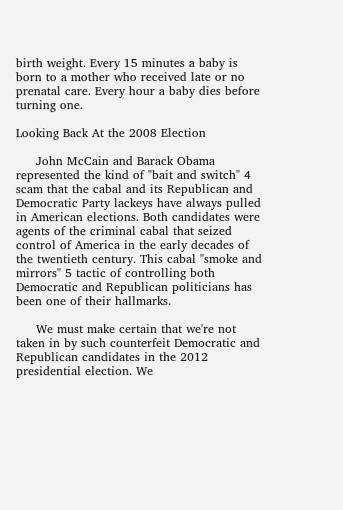birth weight. Every 15 minutes a baby is born to a mother who received late or no prenatal care. Every hour a baby dies before turning one.

Looking Back At the 2008 Election

     John McCain and Barack Obama represented the kind of "bait and switch" 4 scam that the cabal and its Republican and Democratic Party lackeys have always pulled in American elections. Both candidates were agents of the criminal cabal that seized control of America in the early decades of the twentieth century. This cabal "smoke and mirrors" 5 tactic of controlling both Democratic and Republican politicians has been one of their hallmarks.

     We must make certain that we're not taken in by such counterfeit Democratic and Republican candidates in the 2012 presidential election. We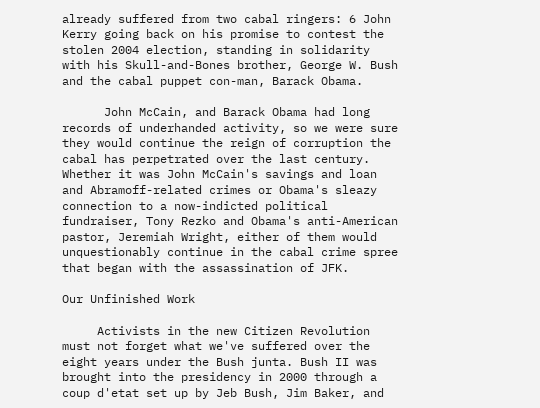already suffered from two cabal ringers: 6 John Kerry going back on his promise to contest the stolen 2004 election, standing in solidarity with his Skull-and-Bones brother, George W. Bush and the cabal puppet con-man, Barack Obama.

      John McCain, and Barack Obama had long records of underhanded activity, so we were sure they would continue the reign of corruption the cabal has perpetrated over the last century. Whether it was John McCain's savings and loan and Abramoff-related crimes or Obama's sleazy connection to a now-indicted political fundraiser, Tony Rezko and Obama's anti-American pastor, Jeremiah Wright, either of them would unquestionably continue in the cabal crime spree that began with the assassination of JFK.

Our Unfinished Work

     Activists in the new Citizen Revolution must not forget what we've suffered over the eight years under the Bush junta. Bush II was brought into the presidency in 2000 through a coup d'etat set up by Jeb Bush, Jim Baker, and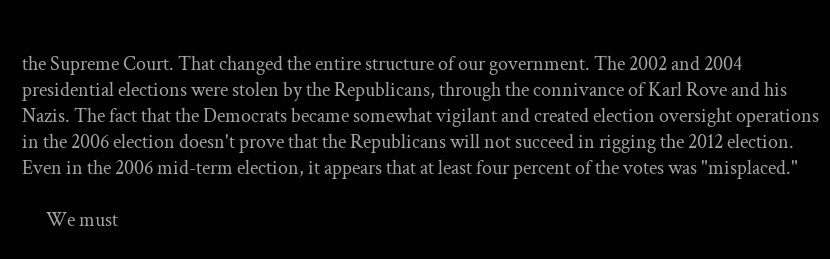the Supreme Court. That changed the entire structure of our government. The 2002 and 2004 presidential elections were stolen by the Republicans, through the connivance of Karl Rove and his Nazis. The fact that the Democrats became somewhat vigilant and created election oversight operations in the 2006 election doesn't prove that the Republicans will not succeed in rigging the 2012 election. Even in the 2006 mid-term election, it appears that at least four percent of the votes was "misplaced."

      We must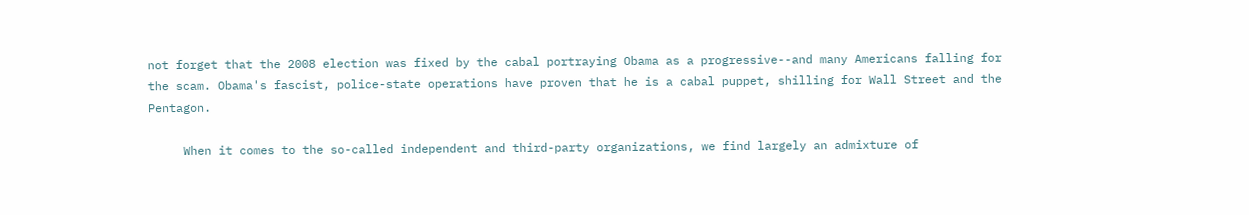not forget that the 2008 election was fixed by the cabal portraying Obama as a progressive--and many Americans falling for the scam. Obama's fascist, police-state operations have proven that he is a cabal puppet, shilling for Wall Street and the Pentagon.

     When it comes to the so-called independent and third-party organizations, we find largely an admixture of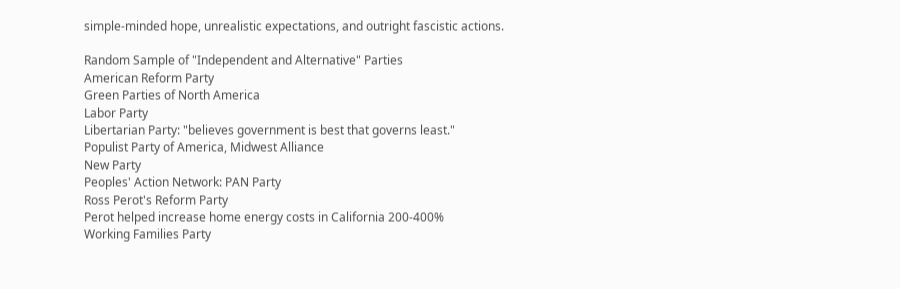simple-minded hope, unrealistic expectations, and outright fascistic actions.

Random Sample of "Independent and Alternative" Parties
American Reform Party
Green Parties of North America
Labor Party
Libertarian Party: "believes government is best that governs least."
Populist Party of America, Midwest Alliance
New Party
Peoples' Action Network: PAN Party
Ross Perot's Reform Party
Perot helped increase home energy costs in California 200-400%
Working Families Party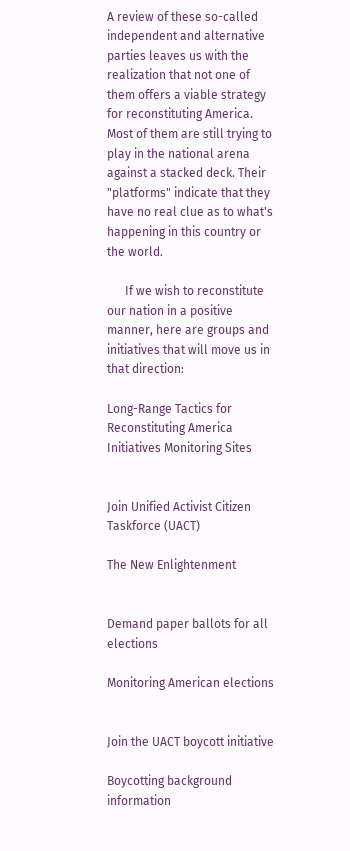A review of these so-called independent and alternative parties leaves us with the realization that not one of them offers a viable strategy for reconstituting America. Most of them are still trying to play in the national arena against a stacked deck. Their "platforms" indicate that they have no real clue as to what's happening in this country or the world.

      If we wish to reconstitute our nation in a positive manner, here are groups and initiatives that will move us in that direction:

Long-Range Tactics for Reconstituting America
Initiatives Monitoring Sites


Join Unified Activist Citizen Taskforce (UACT)

The New Enlightenment


Demand paper ballots for all elections

Monitoring American elections


Join the UACT boycott initiative

Boycotting background information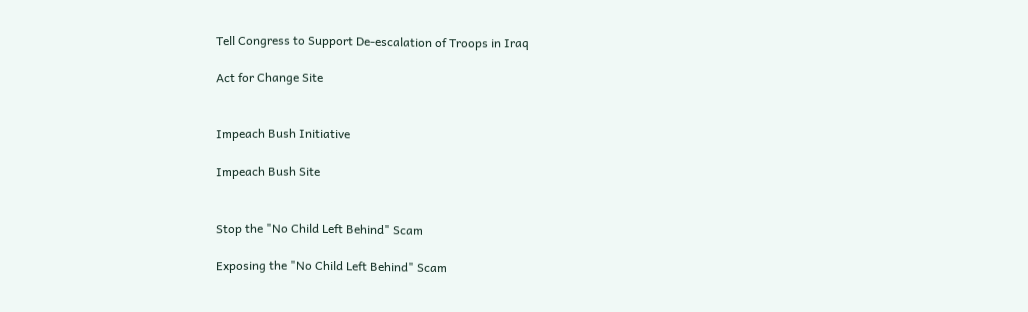Tell Congress to Support De-escalation of Troops in Iraq

Act for Change Site


Impeach Bush Initiative

Impeach Bush Site


Stop the "No Child Left Behind" Scam

Exposing the "No Child Left Behind" Scam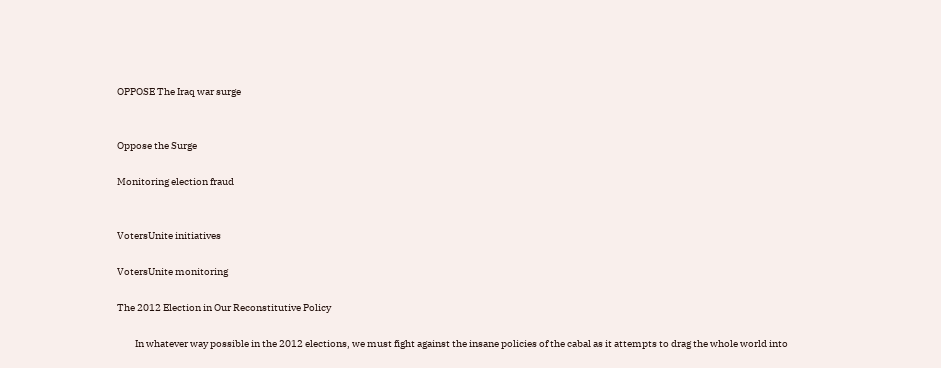OPPOSE The Iraq war surge


Oppose the Surge

Monitoring election fraud


VotersUnite initiatives

VotersUnite monitoring

The 2012 Election in Our Reconstitutive Policy

         In whatever way possible in the 2012 elections, we must fight against the insane policies of the cabal as it attempts to drag the whole world into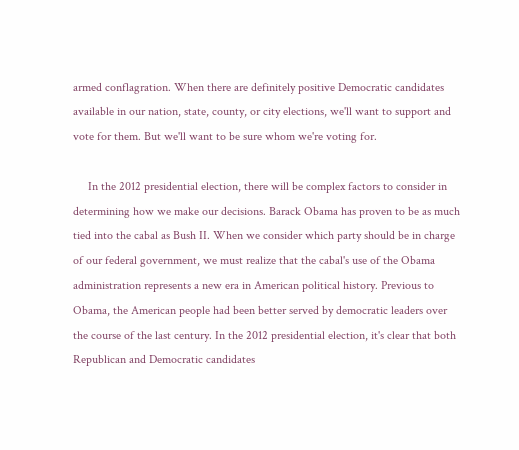armed conflagration. When there are definitely positive Democratic candidates available in our nation, state, county, or city elections, we'll want to support and vote for them. But we'll want to be sure whom we're voting for.

     In the 2012 presidential election, there will be complex factors to consider in determining how we make our decisions. Barack Obama has proven to be as much tied into the cabal as Bush II. When we consider which party should be in charge of our federal government, we must realize that the cabal's use of the Obama administration represents a new era in American political history. Previous to Obama, the American people had been better served by democratic leaders over the course of the last century. In the 2012 presidential election, it's clear that both Republican and Democratic candidates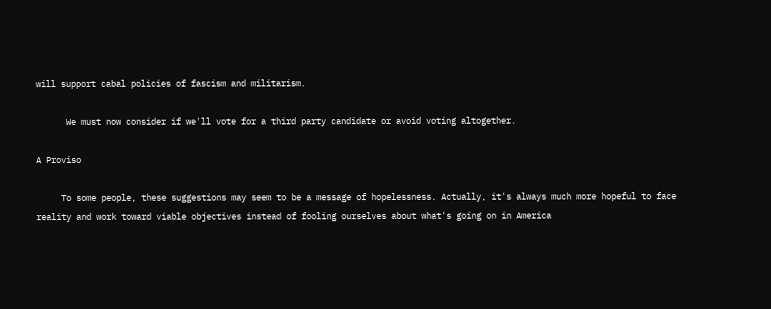will support cabal policies of fascism and militarism.

      We must now consider if we'll vote for a third party candidate or avoid voting altogether.

A Proviso

     To some people, these suggestions may seem to be a message of hopelessness. Actually, it's always much more hopeful to face reality and work toward viable objectives instead of fooling ourselves about what's going on in America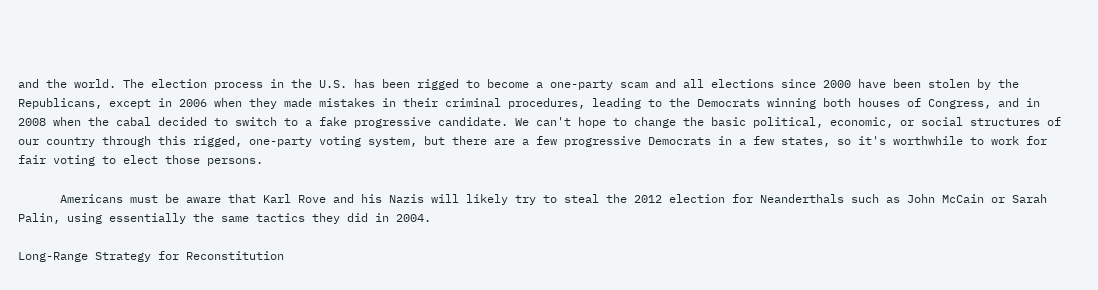and the world. The election process in the U.S. has been rigged to become a one-party scam and all elections since 2000 have been stolen by the Republicans, except in 2006 when they made mistakes in their criminal procedures, leading to the Democrats winning both houses of Congress, and in 2008 when the cabal decided to switch to a fake progressive candidate. We can't hope to change the basic political, economic, or social structures of our country through this rigged, one-party voting system, but there are a few progressive Democrats in a few states, so it's worthwhile to work for fair voting to elect those persons.

      Americans must be aware that Karl Rove and his Nazis will likely try to steal the 2012 election for Neanderthals such as John McCain or Sarah Palin, using essentially the same tactics they did in 2004.

Long-Range Strategy for Reconstitution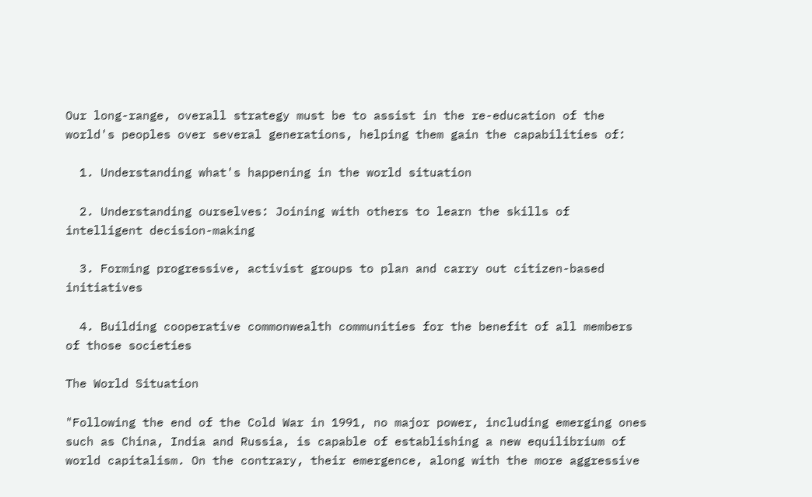Our long-range, overall strategy must be to assist in the re-education of the world's peoples over several generations, helping them gain the capabilities of:

  1. Understanding what's happening in the world situation

  2. Understanding ourselves: Joining with others to learn the skills of intelligent decision-making

  3. Forming progressive, activist groups to plan and carry out citizen-based initiatives

  4. Building cooperative commonwealth communities for the benefit of all members of those societies

The World Situation

"Following the end of the Cold War in 1991, no major power, including emerging ones such as China, India and Russia, is capable of establishing a new equilibrium of world capitalism. On the contrary, their emergence, along with the more aggressive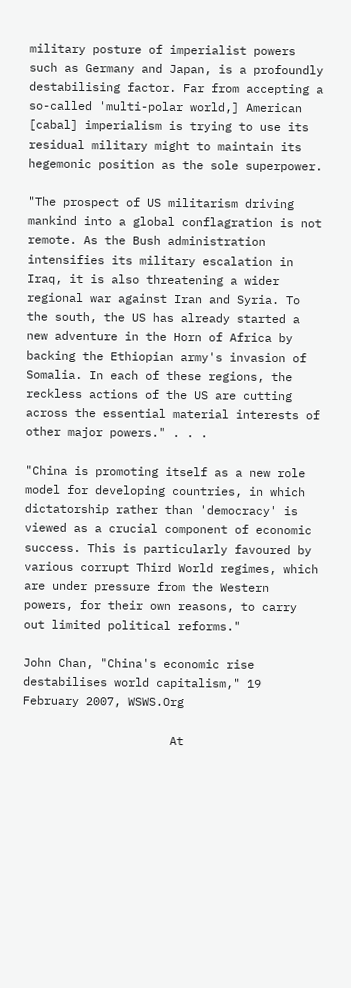military posture of imperialist powers such as Germany and Japan, is a profoundly destabilising factor. Far from accepting a so-called 'multi-polar world,] American [cabal] imperialism is trying to use its residual military might to maintain its hegemonic position as the sole superpower.

"The prospect of US militarism driving mankind into a global conflagration is not remote. As the Bush administration intensifies its military escalation in Iraq, it is also threatening a wider regional war against Iran and Syria. To the south, the US has already started a new adventure in the Horn of Africa by backing the Ethiopian army's invasion of Somalia. In each of these regions, the reckless actions of the US are cutting across the essential material interests of other major powers." . . .

"China is promoting itself as a new role model for developing countries, in which dictatorship rather than 'democracy' is viewed as a crucial component of economic success. This is particularly favoured by various corrupt Third World regimes, which are under pressure from the Western powers, for their own reasons, to carry out limited political reforms."

John Chan, "China's economic rise destabilises world capitalism," 19 February 2007, WSWS.Org

                     At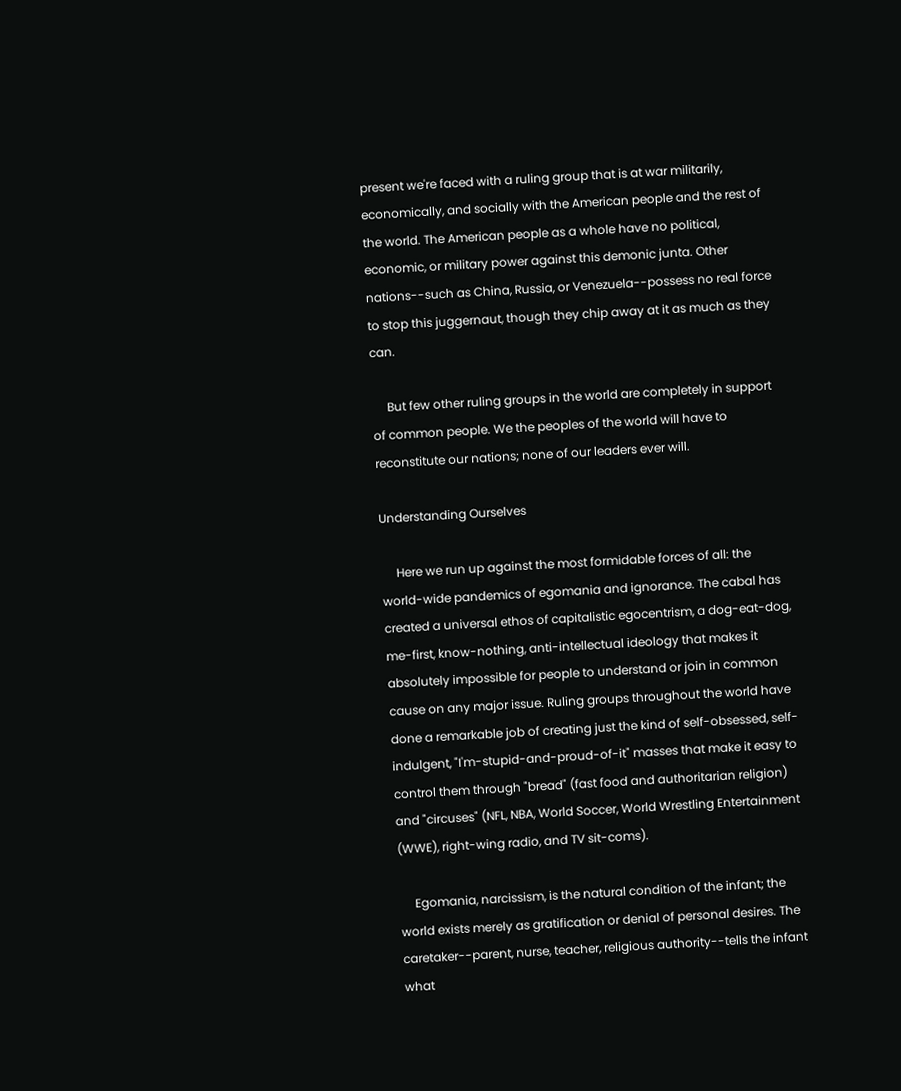present we're faced with a ruling group that is at war militarily, economically, and socially with the American people and the rest of the world. The American people as a whole have no political, economic, or military power against this demonic junta. Other nations--such as China, Russia, or Venezuela--possess no real force to stop this juggernaut, though they chip away at it as much as they can.

     But few other ruling groups in the world are completely in support of common people. We the peoples of the world will have to reconstitute our nations; none of our leaders ever will.

Understanding Ourselves

     Here we run up against the most formidable forces of all: the world-wide pandemics of egomania and ignorance. The cabal has created a universal ethos of capitalistic egocentrism, a dog-eat-dog, me-first, know-nothing, anti-intellectual ideology that makes it absolutely impossible for people to understand or join in common cause on any major issue. Ruling groups throughout the world have done a remarkable job of creating just the kind of self-obsessed, self-indulgent, "I'm-stupid-and-proud-of-it" masses that make it easy to control them through "bread" (fast food and authoritarian religion) and "circuses" (NFL, NBA, World Soccer, World Wrestling Entertainment (WWE), right-wing radio, and TV sit-coms).

     Egomania, narcissism, is the natural condition of the infant; the world exists merely as gratification or denial of personal desires. The caretaker--parent, nurse, teacher, religious authority--tells the infant what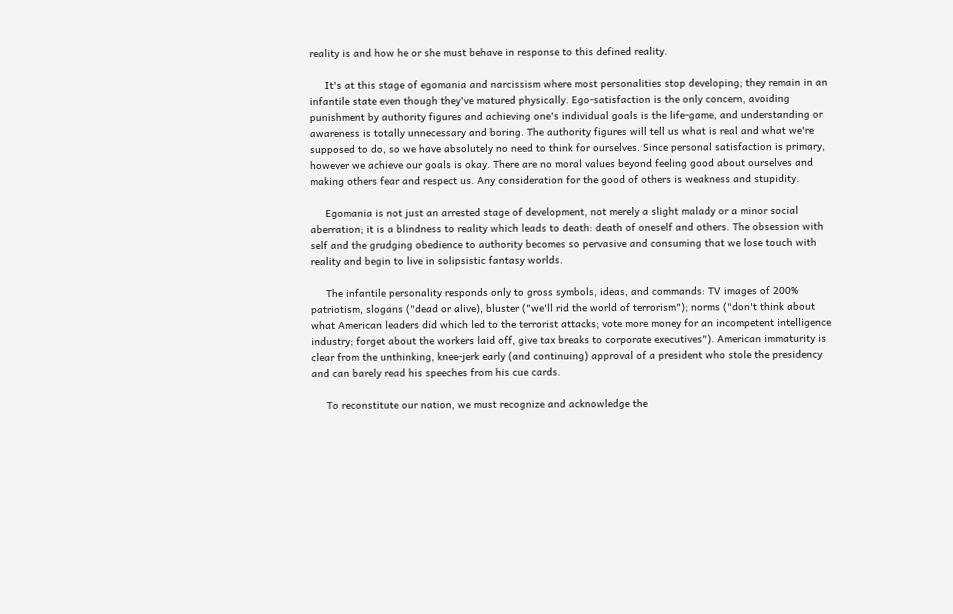reality is and how he or she must behave in response to this defined reality.

     It's at this stage of egomania and narcissism where most personalities stop developing; they remain in an infantile state even though they've matured physically. Ego-satisfaction is the only concern, avoiding punishment by authority figures and achieving one's individual goals is the life-game, and understanding or awareness is totally unnecessary and boring. The authority figures will tell us what is real and what we're supposed to do, so we have absolutely no need to think for ourselves. Since personal satisfaction is primary, however we achieve our goals is okay. There are no moral values beyond feeling good about ourselves and making others fear and respect us. Any consideration for the good of others is weakness and stupidity.

     Egomania is not just an arrested stage of development, not merely a slight malady or a minor social aberration; it is a blindness to reality which leads to death: death of oneself and others. The obsession with self and the grudging obedience to authority becomes so pervasive and consuming that we lose touch with reality and begin to live in solipsistic fantasy worlds.

     The infantile personality responds only to gross symbols, ideas, and commands: TV images of 200% patriotism, slogans ("dead or alive), bluster ("we'll rid the world of terrorism"); norms ("don't think about what American leaders did which led to the terrorist attacks; vote more money for an incompetent intelligence industry; forget about the workers laid off, give tax breaks to corporate executives"). American immaturity is clear from the unthinking, knee-jerk early (and continuing) approval of a president who stole the presidency and can barely read his speeches from his cue cards.

     To reconstitute our nation, we must recognize and acknowledge the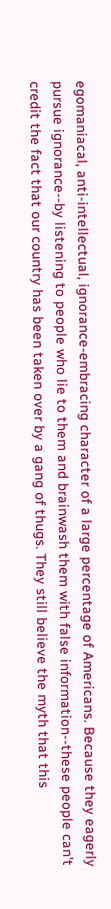egomaniacal, anti-intellectual, ignorance-embracing character of a large percentage of Americans. Because they eagerly pursue ignorance--by listening to people who lie to them and brainwash them with false information--these people can't credit the fact that our country has been taken over by a gang of thugs. They still believe the myth that this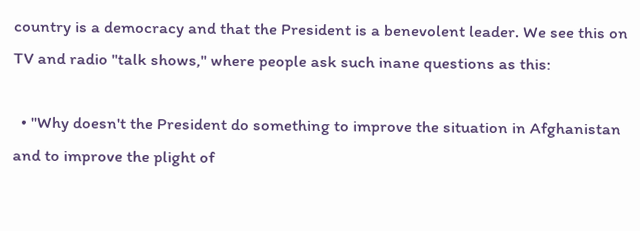country is a democracy and that the President is a benevolent leader. We see this on TV and radio "talk shows," where people ask such inane questions as this:

  • "Why doesn't the President do something to improve the situation in Afghanistan and to improve the plight of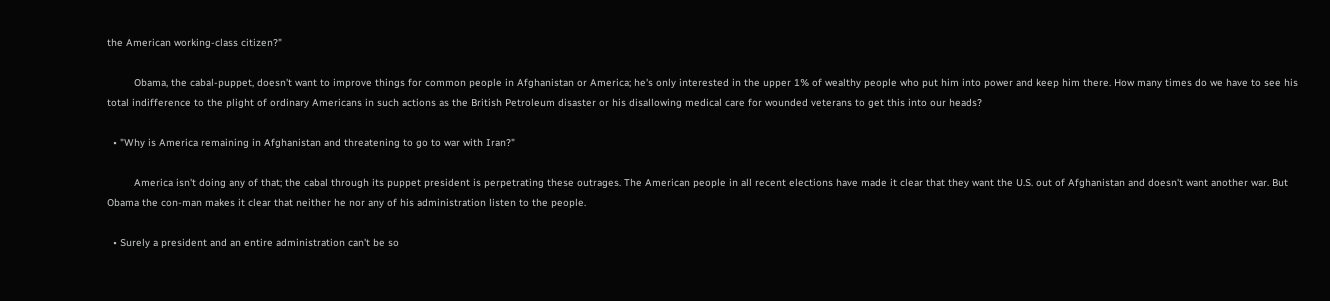the American working-class citizen?"

         Obama, the cabal-puppet, doesn't want to improve things for common people in Afghanistan or America; he's only interested in the upper 1% of wealthy people who put him into power and keep him there. How many times do we have to see his total indifference to the plight of ordinary Americans in such actions as the British Petroleum disaster or his disallowing medical care for wounded veterans to get this into our heads?

  • "Why is America remaining in Afghanistan and threatening to go to war with Iran?"

         America isn't doing any of that; the cabal through its puppet president is perpetrating these outrages. The American people in all recent elections have made it clear that they want the U.S. out of Afghanistan and doesn't want another war. But Obama the con-man makes it clear that neither he nor any of his administration listen to the people.

  • Surely a president and an entire administration can't be so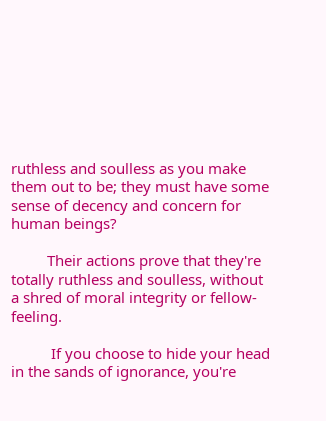ruthless and soulless as you make them out to be; they must have some sense of decency and concern for human beings?

         Their actions prove that they're totally ruthless and soulless, without a shred of moral integrity or fellow-feeling.

          If you choose to hide your head in the sands of ignorance, you're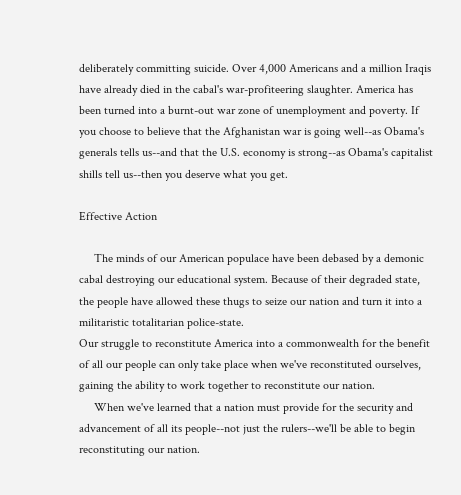deliberately committing suicide. Over 4,000 Americans and a million Iraqis have already died in the cabal's war-profiteering slaughter. America has been turned into a burnt-out war zone of unemployment and poverty. If you choose to believe that the Afghanistan war is going well--as Obama's generals tells us--and that the U.S. economy is strong--as Obama's capitalist shills tell us--then you deserve what you get.

Effective Action

     The minds of our American populace have been debased by a demonic cabal destroying our educational system. Because of their degraded state, the people have allowed these thugs to seize our nation and turn it into a militaristic totalitarian police-state.
Our struggle to reconstitute America into a commonwealth for the benefit of all our people can only take place when we've reconstituted ourselves, gaining the ability to work together to reconstitute our nation.
     When we've learned that a nation must provide for the security and advancement of all its people--not just the rulers--we'll be able to begin reconstituting our nation.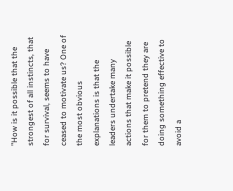"How is it possible that the strongest of all instincts, that for survival, seems to have ceased to motivate us? One of the most obvious explanations is that the leaders undertake many actions that make it possible for them to pretend they are doing something effective to avoid a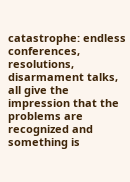catastrophe: endless conferences, resolutions, disarmament talks, all give the impression that the problems are recognized and something is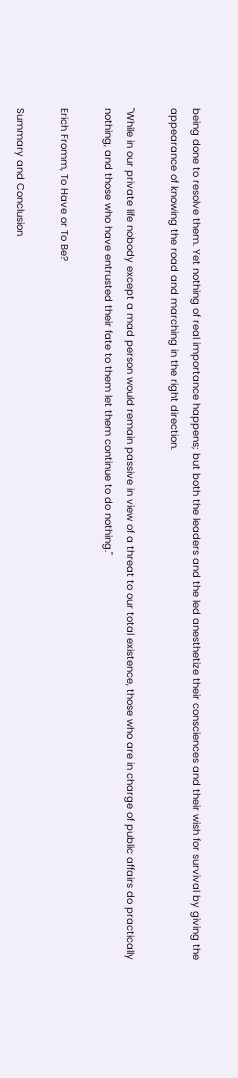being done to resolve them. Yet nothing of real importance happens; but both the leaders and the led anesthetize their consciences and their wish for survival by giving the appearance of knowing the road and marching in the right direction.

"While in our private life nobody except a mad person would remain passive in view of a threat to our total existence, those who are in charge of public affairs do practically nothing, and those who have entrusted their fate to them let them continue to do nothing."

Erich Fromm, To Have or To Be?

Summary and Conclusion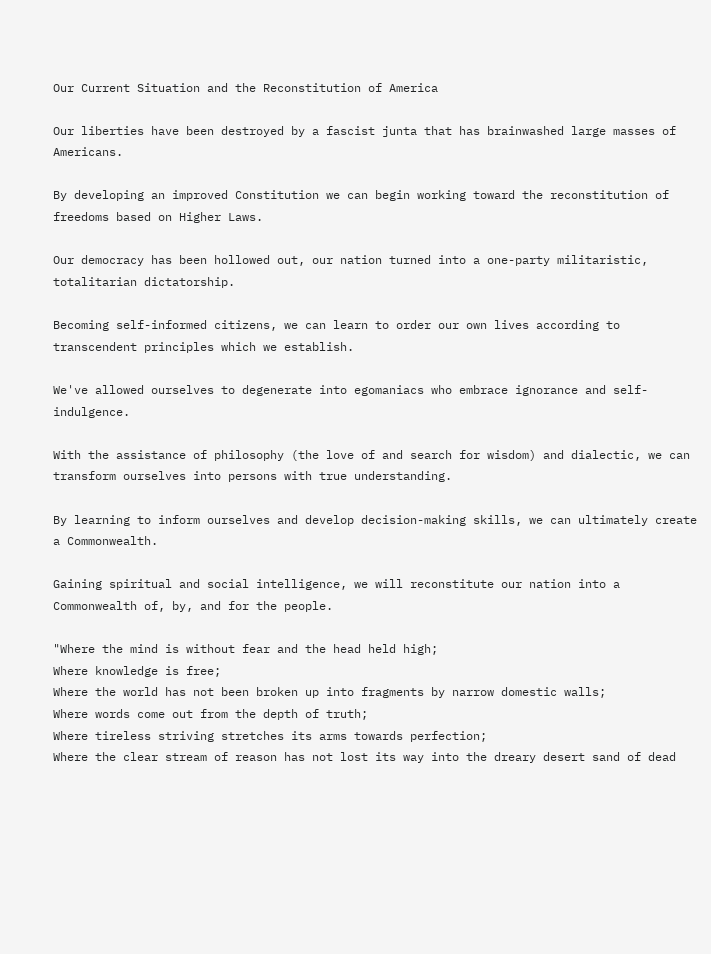Our Current Situation and the Reconstitution of America

Our liberties have been destroyed by a fascist junta that has brainwashed large masses of Americans.

By developing an improved Constitution we can begin working toward the reconstitution of freedoms based on Higher Laws.

Our democracy has been hollowed out, our nation turned into a one-party militaristic, totalitarian dictatorship.

Becoming self-informed citizens, we can learn to order our own lives according to transcendent principles which we establish.

We've allowed ourselves to degenerate into egomaniacs who embrace ignorance and self-indulgence.

With the assistance of philosophy (the love of and search for wisdom) and dialectic, we can transform ourselves into persons with true understanding.

By learning to inform ourselves and develop decision-making skills, we can ultimately create a Commonwealth.

Gaining spiritual and social intelligence, we will reconstitute our nation into a Commonwealth of, by, and for the people.

"Where the mind is without fear and the head held high;
Where knowledge is free;
Where the world has not been broken up into fragments by narrow domestic walls;
Where words come out from the depth of truth;
Where tireless striving stretches its arms towards perfection;
Where the clear stream of reason has not lost its way into the dreary desert sand of dead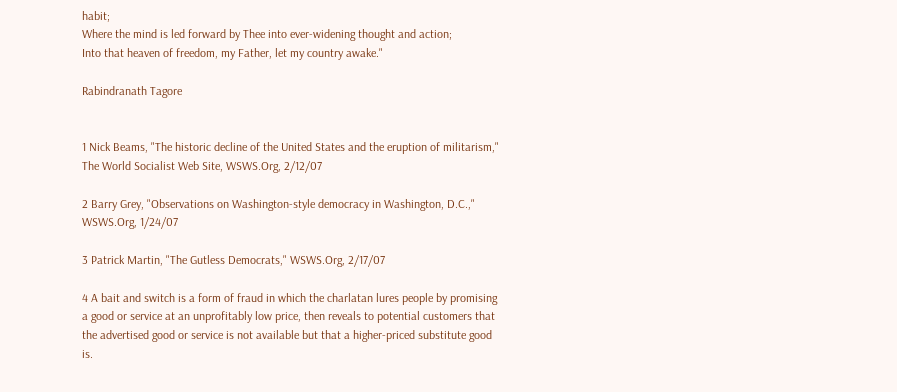habit;
Where the mind is led forward by Thee into ever-widening thought and action;
Into that heaven of freedom, my Father, let my country awake."

Rabindranath Tagore


1 Nick Beams, "The historic decline of the United States and the eruption of militarism," The World Socialist Web Site, WSWS.Org, 2/12/07

2 Barry Grey, "Observations on Washington-style democracy in Washington, D.C.," WSWS.Org, 1/24/07

3 Patrick Martin, "The Gutless Democrats," WSWS.Org, 2/17/07

4 A bait and switch is a form of fraud in which the charlatan lures people by promising a good or service at an unprofitably low price, then reveals to potential customers that the advertised good or service is not available but that a higher-priced substitute good is.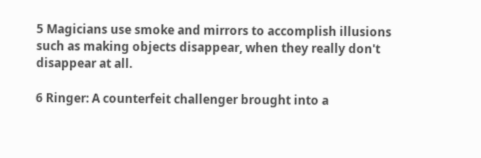5 Magicians use smoke and mirrors to accomplish illusions such as making objects disappear, when they really don't disappear at all.

6 Ringer: A counterfeit challenger brought into a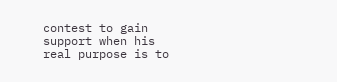contest to gain support when his real purpose is to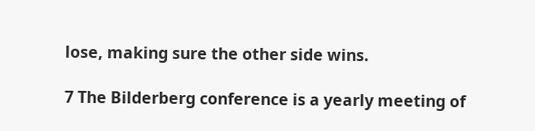lose, making sure the other side wins.

7 The Bilderberg conference is a yearly meeting of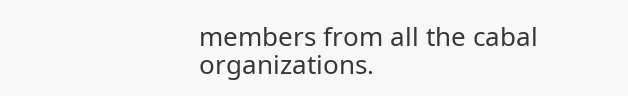members from all the cabal organizations.